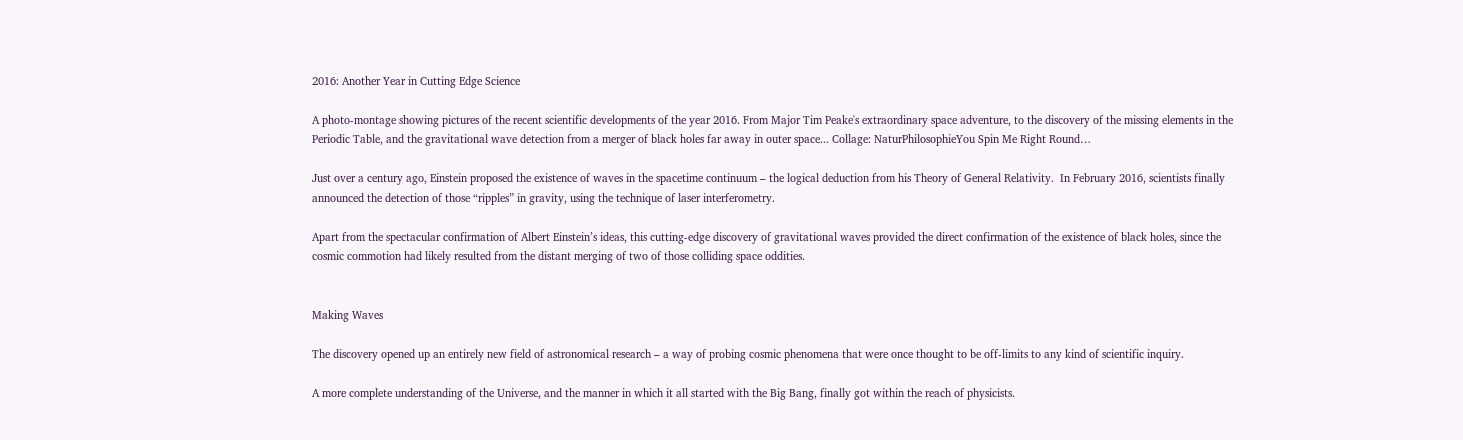2016: Another Year in Cutting Edge Science

A photo-montage showing pictures of the recent scientific developments of the year 2016. From Major Tim Peake's extraordinary space adventure, to the discovery of the missing elements in the Periodic Table, and the gravitational wave detection from a merger of black holes far away in outer space... Collage: NaturPhilosophieYou Spin Me Right Round…

Just over a century ago, Einstein proposed the existence of waves in the spacetime continuum – the logical deduction from his Theory of General Relativity.  In February 2016, scientists finally announced the detection of those “ripples” in gravity, using the technique of laser interferometry.

Apart from the spectacular confirmation of Albert Einstein’s ideas, this cutting-edge discovery of gravitational waves provided the direct confirmation of the existence of black holes, since the cosmic commotion had likely resulted from the distant merging of two of those colliding space oddities.


Making Waves

The discovery opened up an entirely new field of astronomical research – a way of probing cosmic phenomena that were once thought to be off-limits to any kind of scientific inquiry.

A more complete understanding of the Universe, and the manner in which it all started with the Big Bang, finally got within the reach of physicists.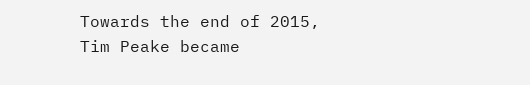Towards the end of 2015, Tim Peake became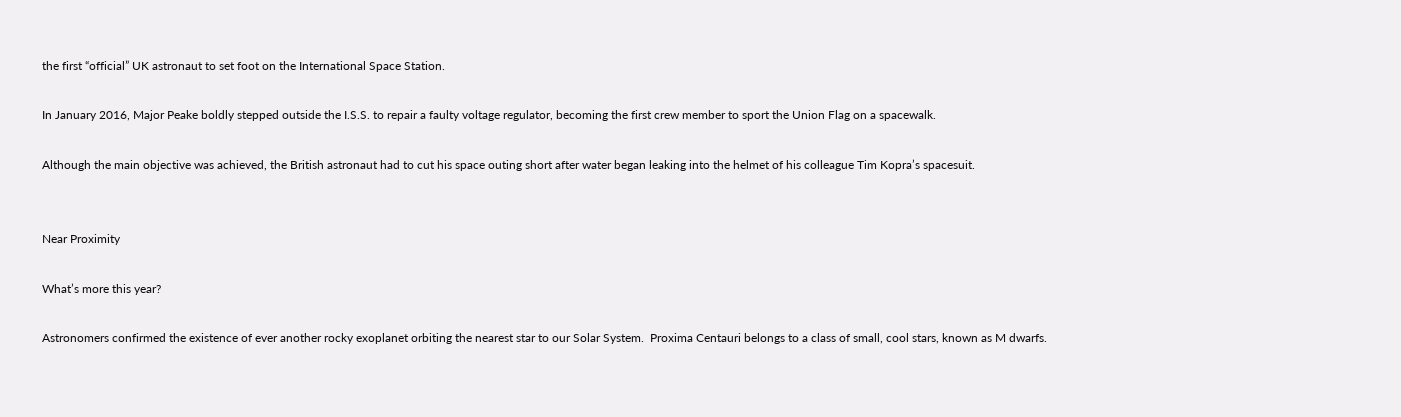the first “official” UK astronaut to set foot on the International Space Station.

In January 2016, Major Peake boldly stepped outside the I.S.S. to repair a faulty voltage regulator, becoming the first crew member to sport the Union Flag on a spacewalk.

Although the main objective was achieved, the British astronaut had to cut his space outing short after water began leaking into the helmet of his colleague Tim Kopra’s spacesuit.


Near Proximity

What’s more this year?

Astronomers confirmed the existence of ever another rocky exoplanet orbiting the nearest star to our Solar System.  Proxima Centauri belongs to a class of small, cool stars, known as M dwarfs.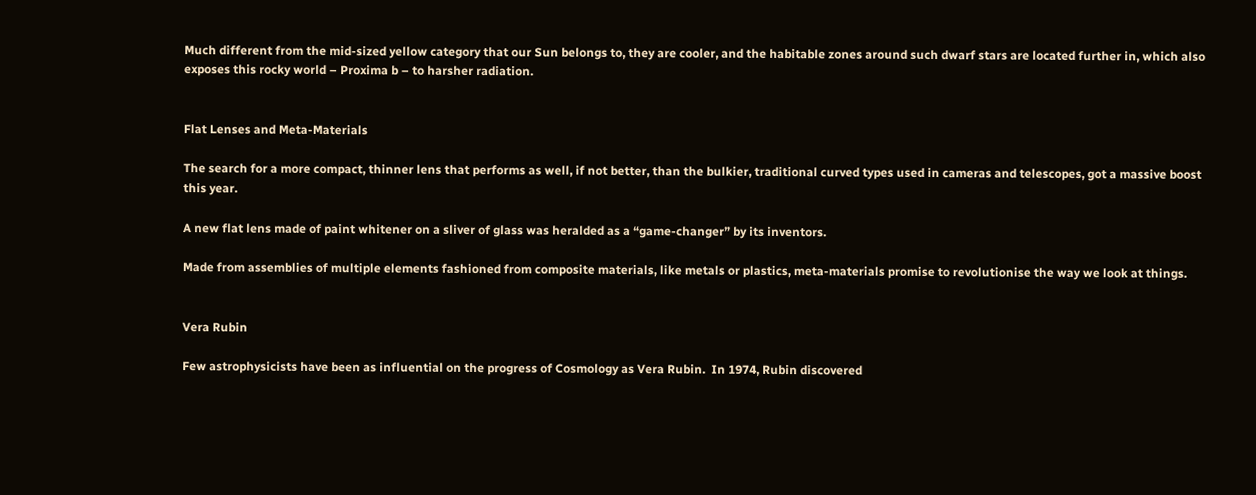Much different from the mid-sized yellow category that our Sun belongs to, they are cooler, and the habitable zones around such dwarf stars are located further in, which also exposes this rocky world – Proxima b – to harsher radiation.


Flat Lenses and Meta-Materials

The search for a more compact, thinner lens that performs as well, if not better, than the bulkier, traditional curved types used in cameras and telescopes, got a massive boost this year.

A new flat lens made of paint whitener on a sliver of glass was heralded as a “game-changer” by its inventors.

Made from assemblies of multiple elements fashioned from composite materials, like metals or plastics, meta-materials promise to revolutionise the way we look at things.


Vera Rubin

Few astrophysicists have been as influential on the progress of Cosmology as Vera Rubin.  In 1974, Rubin discovered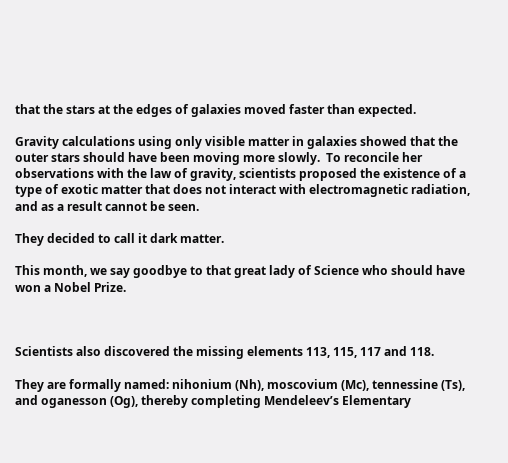that the stars at the edges of galaxies moved faster than expected.

Gravity calculations using only visible matter in galaxies showed that the outer stars should have been moving more slowly.  To reconcile her observations with the law of gravity, scientists proposed the existence of a type of exotic matter that does not interact with electromagnetic radiation, and as a result cannot be seen.

They decided to call it dark matter.

This month, we say goodbye to that great lady of Science who should have won a Nobel Prize.



Scientists also discovered the missing elements 113, 115, 117 and 118.

They are formally named: nihonium (Nh), moscovium (Mc), tennessine (Ts), and oganesson (Og), thereby completing Mendeleev’s Elementary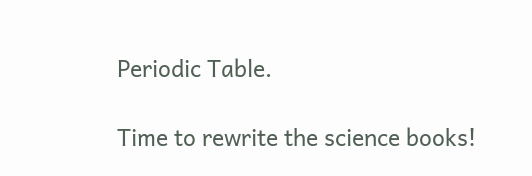Periodic Table.

Time to rewrite the science books!